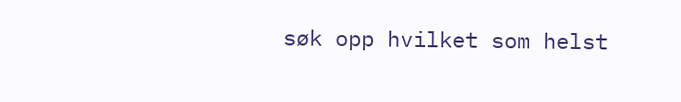søk opp hvilket som helst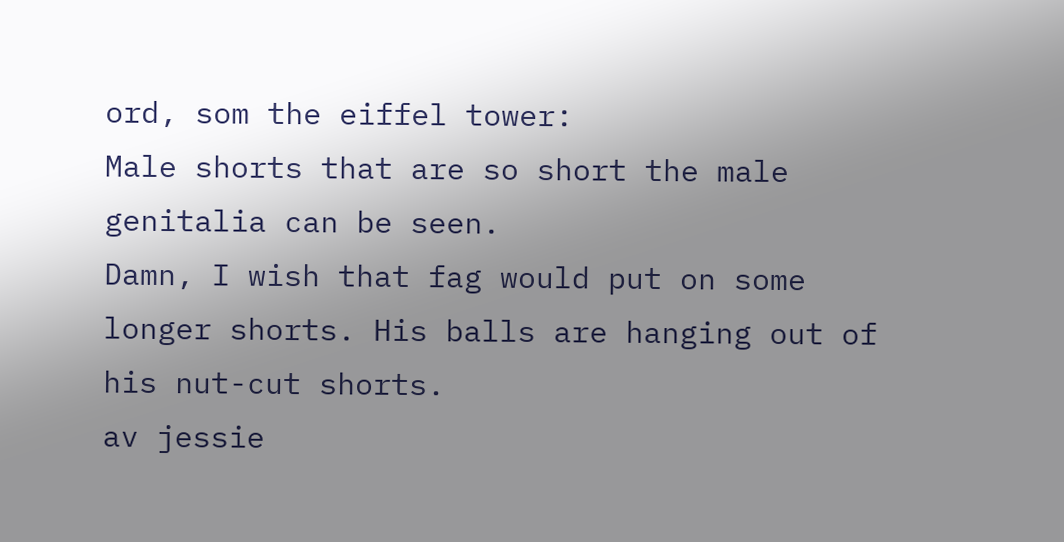ord, som the eiffel tower:
Male shorts that are so short the male genitalia can be seen.
Damn, I wish that fag would put on some longer shorts. His balls are hanging out of his nut-cut shorts.
av jessie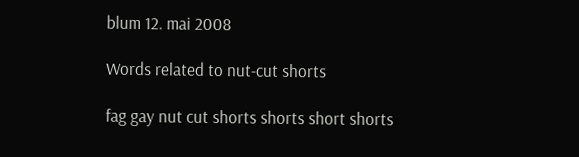blum 12. mai 2008

Words related to nut-cut shorts

fag gay nut cut shorts shorts short shorts